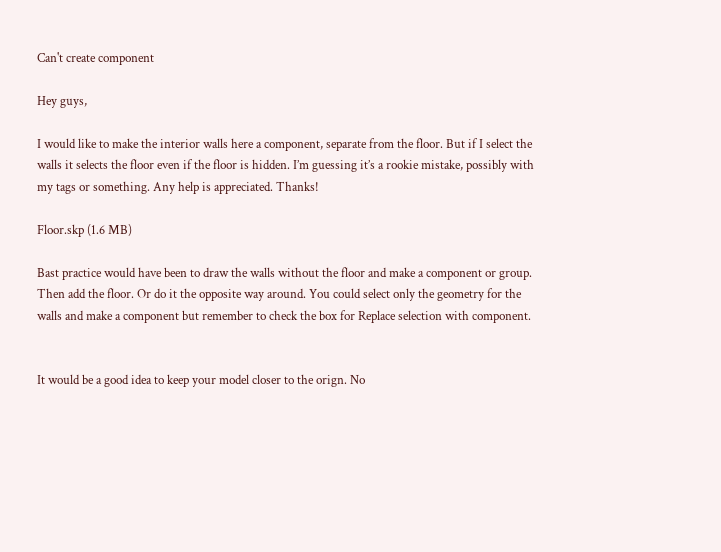Can't create component

Hey guys,

I would like to make the interior walls here a component, separate from the floor. But if I select the walls it selects the floor even if the floor is hidden. I’m guessing it’s a rookie mistake, possibly with my tags or something. Any help is appreciated. Thanks!

Floor.skp (1.6 MB)

Bast practice would have been to draw the walls without the floor and make a component or group. Then add the floor. Or do it the opposite way around. You could select only the geometry for the walls and make a component but remember to check the box for Replace selection with component.


It would be a good idea to keep your model closer to the orign. No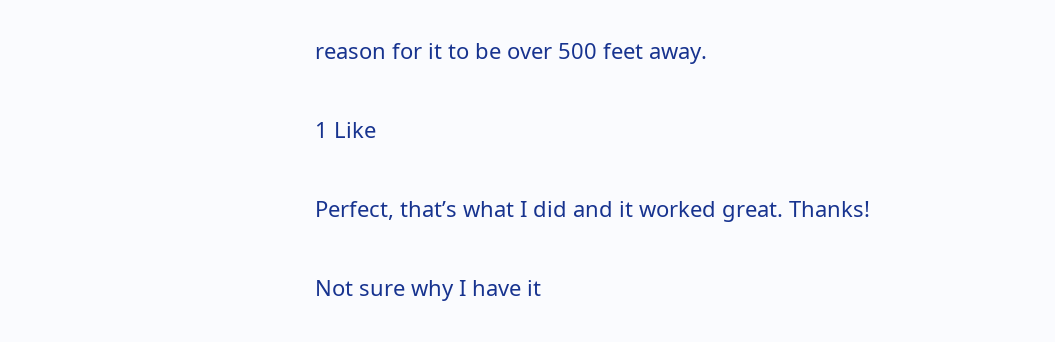reason for it to be over 500 feet away.

1 Like

Perfect, that’s what I did and it worked great. Thanks!

Not sure why I have it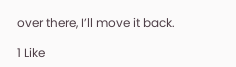over there, I’ll move it back.

1 Like